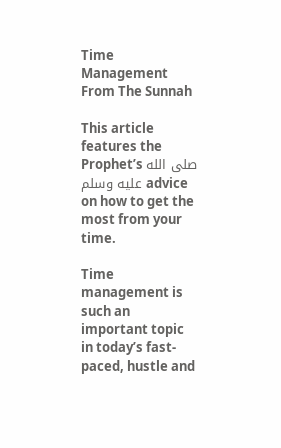Time Management From The Sunnah

This article features the Prophet’s صلى الله عليه وسلم advice on how to get the most from your time.

Time management is such an important topic in today’s fast-paced, hustle and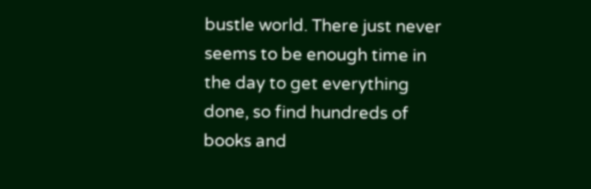bustle world. There just never seems to be enough time in the day to get everything done, so find hundreds of books and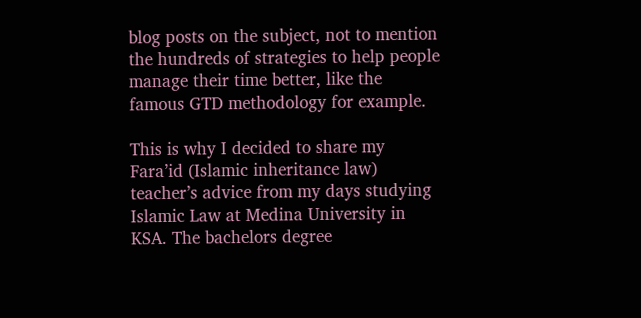blog posts on the subject, not to mention the hundreds of strategies to help people manage their time better, like the famous GTD methodology for example.

This is why I decided to share my Fara’id (Islamic inheritance law) teacher’s advice from my days studying Islamic Law at Medina University in KSA. The bachelors degree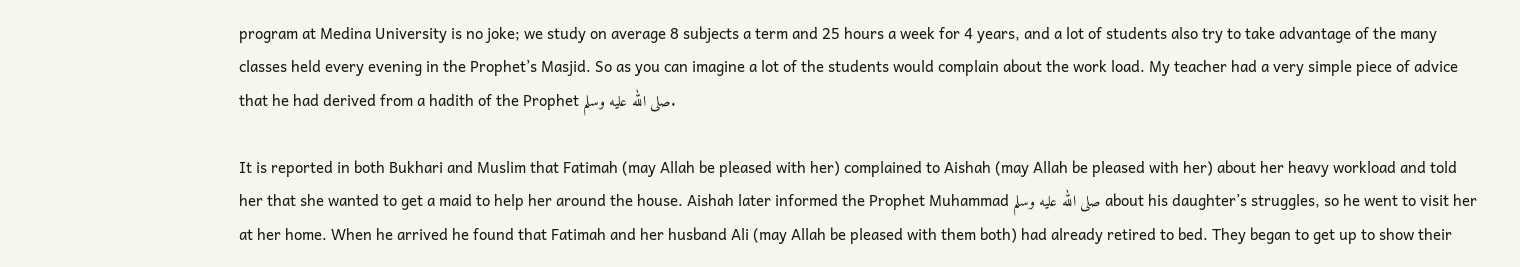program at Medina University is no joke; we study on average 8 subjects a term and 25 hours a week for 4 years, and a lot of students also try to take advantage of the many classes held every evening in the Prophet’s Masjid. So as you can imagine a lot of the students would complain about the work load. My teacher had a very simple piece of advice that he had derived from a hadith of the Prophet صلى الله عليه وسلم.

It is reported in both Bukhari and Muslim that Fatimah (may Allah be pleased with her) complained to Aishah (may Allah be pleased with her) about her heavy workload and told her that she wanted to get a maid to help her around the house. Aishah later informed the Prophet Muhammad صلى الله عليه وسلم about his daughter’s struggles, so he went to visit her at her home. When he arrived he found that Fatimah and her husband Ali (may Allah be pleased with them both) had already retired to bed. They began to get up to show their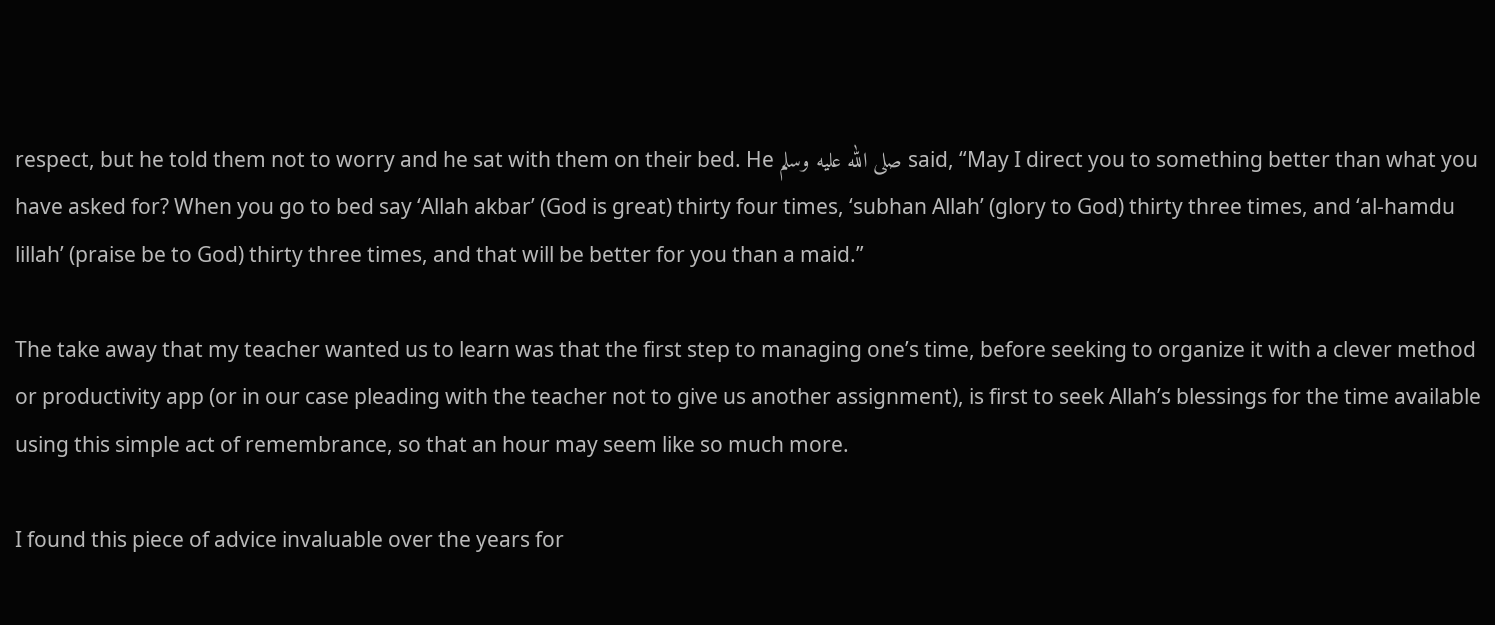respect, but he told them not to worry and he sat with them on their bed. He صلى الله عليه وسلم said, “May I direct you to something better than what you have asked for? When you go to bed say ‘Allah akbar’ (God is great) thirty four times, ‘subhan Allah’ (glory to God) thirty three times, and ‘al-hamdu lillah’ (praise be to God) thirty three times, and that will be better for you than a maid.”

The take away that my teacher wanted us to learn was that the first step to managing one’s time, before seeking to organize it with a clever method or productivity app (or in our case pleading with the teacher not to give us another assignment), is first to seek Allah’s blessings for the time available using this simple act of remembrance, so that an hour may seem like so much more.

I found this piece of advice invaluable over the years for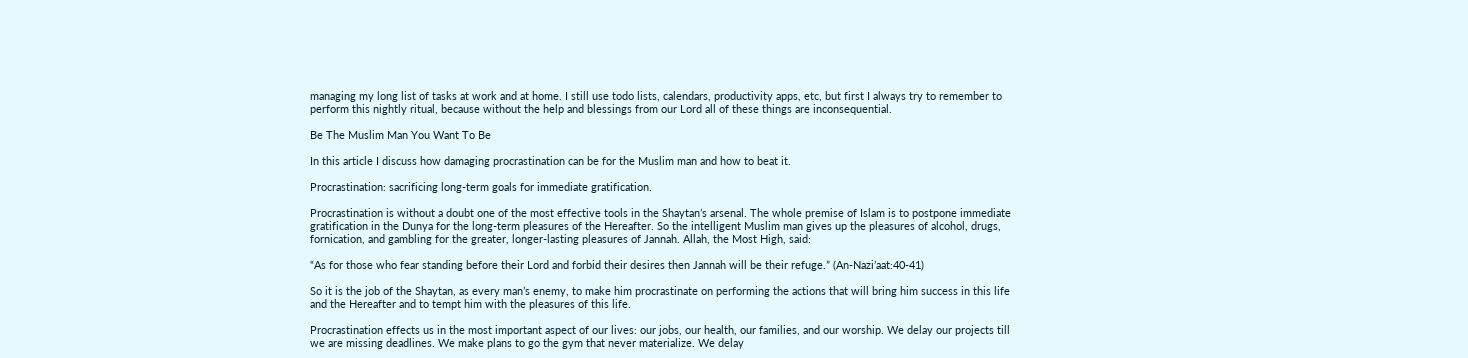managing my long list of tasks at work and at home. I still use todo lists, calendars, productivity apps, etc, but first I always try to remember to perform this nightly ritual, because without the help and blessings from our Lord all of these things are inconsequential.

Be The Muslim Man You Want To Be

In this article I discuss how damaging procrastination can be for the Muslim man and how to beat it.

Procrastination: sacrificing long-term goals for immediate gratification.

Procrastination is without a doubt one of the most effective tools in the Shaytan’s arsenal. The whole premise of Islam is to postpone immediate gratification in the Dunya for the long-term pleasures of the Hereafter. So the intelligent Muslim man gives up the pleasures of alcohol, drugs, fornication, and gambling for the greater, longer-lasting pleasures of Jannah. Allah, the Most High, said:

“As for those who fear standing before their Lord and forbid their desires then Jannah will be their refuge.” (An-Nazi’aat:40-41)

So it is the job of the Shaytan, as every man’s enemy, to make him procrastinate on performing the actions that will bring him success in this life and the Hereafter and to tempt him with the pleasures of this life.

Procrastination effects us in the most important aspect of our lives: our jobs, our health, our families, and our worship. We delay our projects till we are missing deadlines. We make plans to go the gym that never materialize. We delay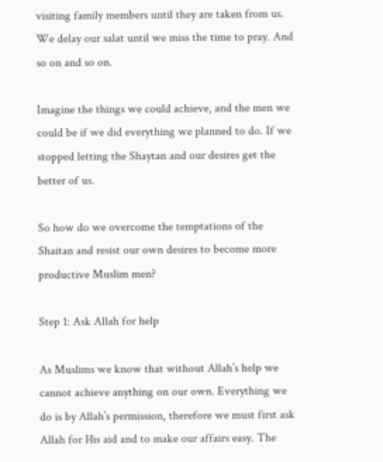visiting family members until they are taken from us. We delay our salat until we miss the time to pray. And so on and so on.

Imagine the things we could achieve, and the men we could be if we did everything we planned to do. If we stopped letting the Shaytan and our desires get the better of us.

So how do we overcome the temptations of the Shaitan and resist our own desires to become more productive Muslim men?

Step 1: Ask Allah for help

As Muslims we know that without Allah’s help we cannot achieve anything on our own. Everything we do is by Allah’s permission, therefore we must first ask Allah for His aid and to make our affairs easy. The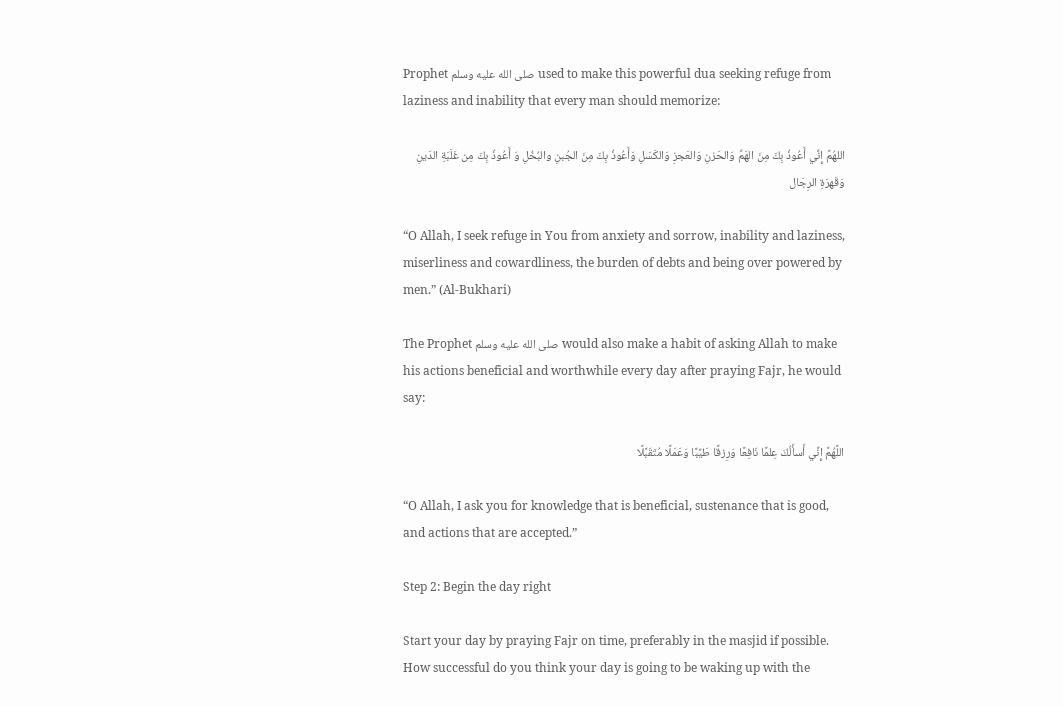Prophet صلى الله عليه وسلم used to make this powerful dua seeking refuge from laziness and inability that every man should memorize:

اللهُمَّ إِنِّي أَعُوذُ بِكَ مِنَ الهَمِّ وَالحَزنِ وَالعَجزِ وَالكَسَلِ وَأَعُوذُ بِكَ مِنَ الجُبنِ والبُخُلِ وَ أَعُوذُ بِكَ مِن غَلَبَةِ الدَينِ وَقَهرَةِ الرِجَال

“O Allah, I seek refuge in You from anxiety and sorrow, inability and laziness, miserliness and cowardliness, the burden of debts and being over powered by men.” (Al-Bukhari)

The Prophet صلى الله عليه وسلم would also make a habit of asking Allah to make his actions beneficial and worthwhile every day after praying Fajr, he would say:

اللَّهُمَّ إِنِّي أَسأَلُكَ عِلمًا نَافِعًا وَرِزقًا طَيِّبًا وَعَمَلًا مُتَقَبَّلًا

“O Allah, I ask you for knowledge that is beneficial, sustenance that is good, and actions that are accepted.”

Step 2: Begin the day right

Start your day by praying Fajr on time, preferably in the masjid if possible. How successful do you think your day is going to be waking up with the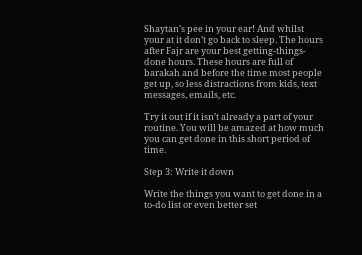Shaytan’s pee in your ear! And whilst your at it don’t go back to sleep. The hours after Fajr are your best getting-things-done hours. These hours are full of barakah and before the time most people get up, so less distractions from kids, text messages, emails, etc.

Try it out if it isn’t already a part of your routine. You will be amazed at how much you can get done in this short period of time.

Step 3: Write it down

Write the things you want to get done in a to-do list or even better set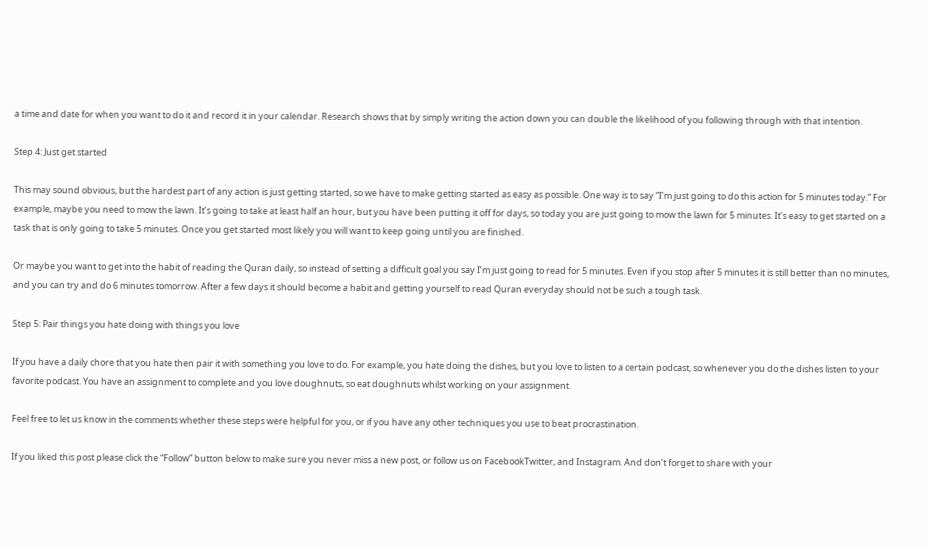a time and date for when you want to do it and record it in your calendar. Research shows that by simply writing the action down you can double the likelihood of you following through with that intention.

Step 4: Just get started

This may sound obvious, but the hardest part of any action is just getting started, so we have to make getting started as easy as possible. One way is to say “I’m just going to do this action for 5 minutes today.” For example, maybe you need to mow the lawn. It’s going to take at least half an hour, but you have been putting it off for days, so today you are just going to mow the lawn for 5 minutes. It’s easy to get started on a task that is only going to take 5 minutes. Once you get started most likely you will want to keep going until you are finished.

Or maybe you want to get into the habit of reading the Quran daily, so instead of setting a difficult goal you say I’m just going to read for 5 minutes. Even if you stop after 5 minutes it is still better than no minutes, and you can try and do 6 minutes tomorrow. After a few days it should become a habit and getting yourself to read Quran everyday should not be such a tough task.

Step 5: Pair things you hate doing with things you love

If you have a daily chore that you hate then pair it with something you love to do. For example, you hate doing the dishes, but you love to listen to a certain podcast, so whenever you do the dishes listen to your favorite podcast. You have an assignment to complete and you love doughnuts, so eat doughnuts whilst working on your assignment.

Feel free to let us know in the comments whether these steps were helpful for you, or if you have any other techniques you use to beat procrastination.

If you liked this post please click the “Follow” button below to make sure you never miss a new post, or follow us on FacebookTwitter, and Instagram. And don’t forget to share with your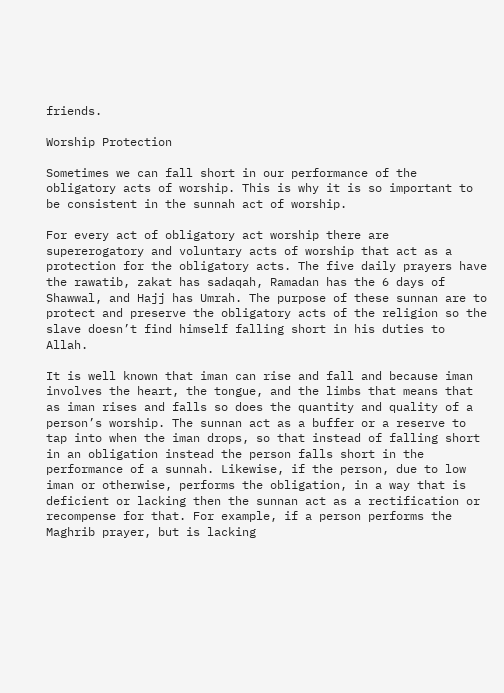friends.

Worship Protection

Sometimes we can fall short in our performance of the obligatory acts of worship. This is why it is so important to be consistent in the sunnah act of worship.

For every act of obligatory act worship there are supererogatory and voluntary acts of worship that act as a protection for the obligatory acts. The five daily prayers have the rawatib, zakat has sadaqah, Ramadan has the 6 days of Shawwal, and Hajj has Umrah. The purpose of these sunnan are to protect and preserve the obligatory acts of the religion so the slave doesn’t find himself falling short in his duties to Allah.

It is well known that iman can rise and fall and because iman involves the heart, the tongue, and the limbs that means that as iman rises and falls so does the quantity and quality of a person’s worship. The sunnan act as a buffer or a reserve to tap into when the iman drops, so that instead of falling short in an obligation instead the person falls short in the performance of a sunnah. Likewise, if the person, due to low iman or otherwise, performs the obligation, in a way that is deficient or lacking then the sunnan act as a rectification or recompense for that. For example, if a person performs the Maghrib prayer, but is lacking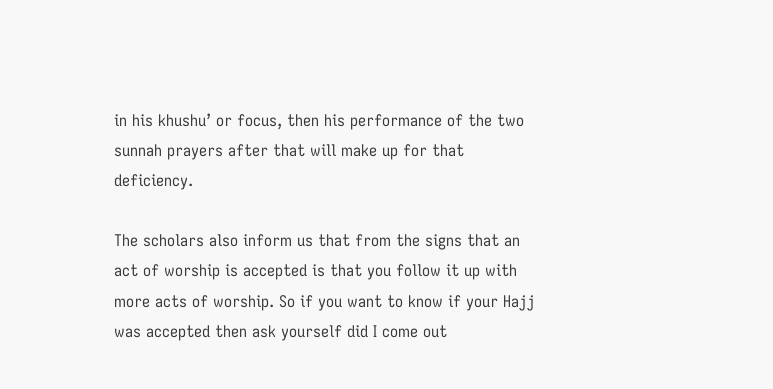in his khushu’ or focus, then his performance of the two sunnah prayers after that will make up for that deficiency.

The scholars also inform us that from the signs that an act of worship is accepted is that you follow it up with more acts of worship. So if you want to know if your Hajj was accepted then ask yourself did I come out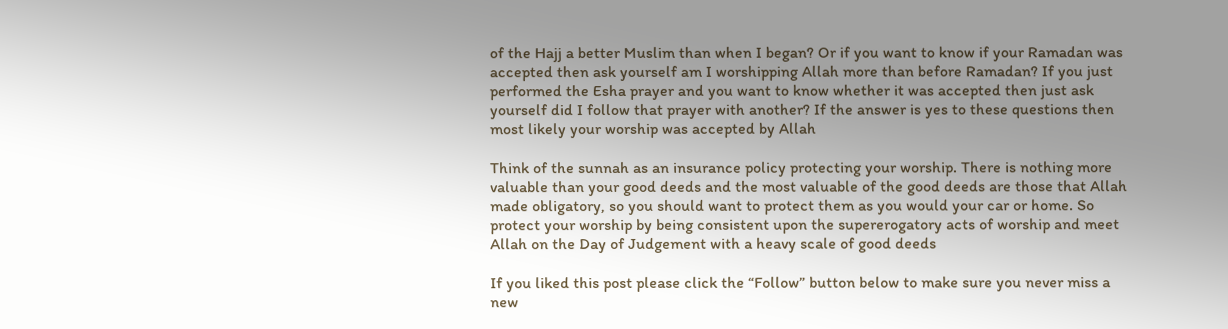of the Hajj a better Muslim than when I began? Or if you want to know if your Ramadan was accepted then ask yourself am I worshipping Allah more than before Ramadan? If you just performed the Esha prayer and you want to know whether it was accepted then just ask yourself did I follow that prayer with another? If the answer is yes to these questions then most likely your worship was accepted by Allah

Think of the sunnah as an insurance policy protecting your worship. There is nothing more valuable than your good deeds and the most valuable of the good deeds are those that Allah made obligatory, so you should want to protect them as you would your car or home. So protect your worship by being consistent upon the supererogatory acts of worship and meet Allah on the Day of Judgement with a heavy scale of good deeds

If you liked this post please click the “Follow” button below to make sure you never miss a new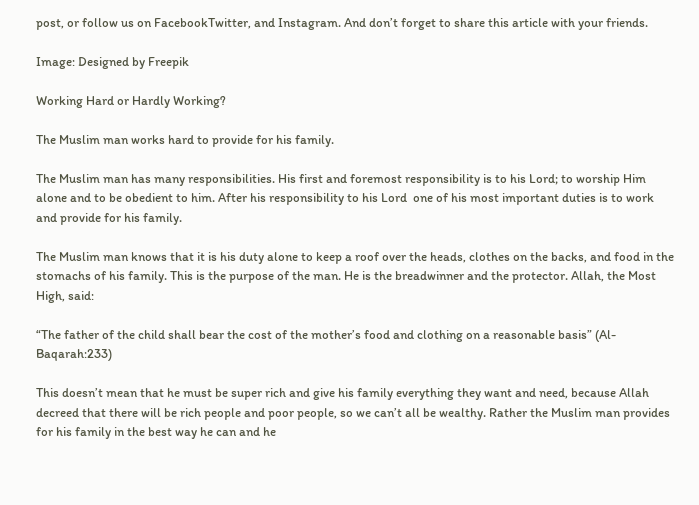post, or follow us on FacebookTwitter, and Instagram. And don’t forget to share this article with your friends.

Image: Designed by Freepik

Working Hard or Hardly Working?

The Muslim man works hard to provide for his family.

The Muslim man has many responsibilities. His first and foremost responsibility is to his Lord; to worship Him alone and to be obedient to him. After his responsibility to his Lord  one of his most important duties is to work and provide for his family.

The Muslim man knows that it is his duty alone to keep a roof over the heads, clothes on the backs, and food in the stomachs of his family. This is the purpose of the man. He is the breadwinner and the protector. Allah, the Most High, said:

“The father of the child shall bear the cost of the mother’s food and clothing on a reasonable basis” (Al-Baqarah:233)

This doesn’t mean that he must be super rich and give his family everything they want and need, because Allah decreed that there will be rich people and poor people, so we can’t all be wealthy. Rather the Muslim man provides for his family in the best way he can and he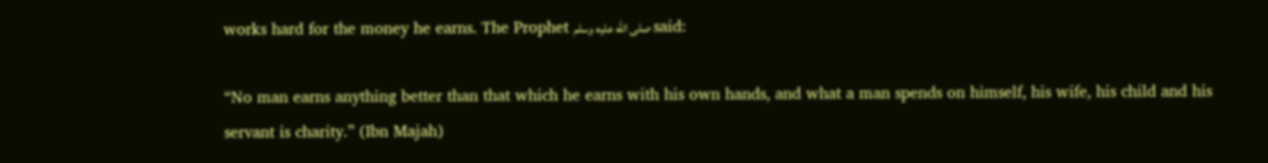works hard for the money he earns. The Prophet صلى الله عليه وسلم said:

“No man earns anything better than that which he earns with his own hands, and what a man spends on himself, his wife, his child and his servant is charity.” (Ibn Majah)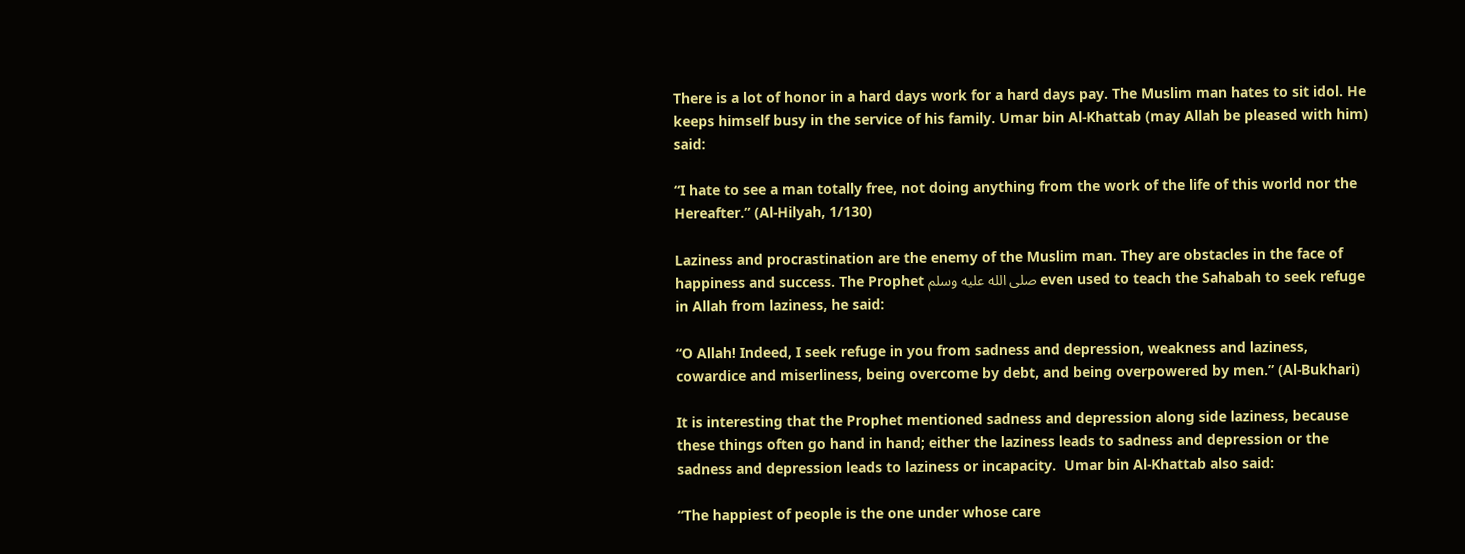There is a lot of honor in a hard days work for a hard days pay. The Muslim man hates to sit idol. He keeps himself busy in the service of his family. Umar bin Al-Khattab (may Allah be pleased with him) said:

“I hate to see a man totally free, not doing anything from the work of the life of this world nor the Hereafter.” (Al-Hilyah, 1/130)

Laziness and procrastination are the enemy of the Muslim man. They are obstacles in the face of happiness and success. The Prophet صلى الله عليه وسلم even used to teach the Sahabah to seek refuge in Allah from laziness, he said:

“O Allah! Indeed, I seek refuge in you from sadness and depression, weakness and laziness, cowardice and miserliness, being overcome by debt, and being overpowered by men.” (Al-Bukhari)

It is interesting that the Prophet mentioned sadness and depression along side laziness, because these things often go hand in hand; either the laziness leads to sadness and depression or the sadness and depression leads to laziness or incapacity.  Umar bin Al-Khattab also said:

“The happiest of people is the one under whose care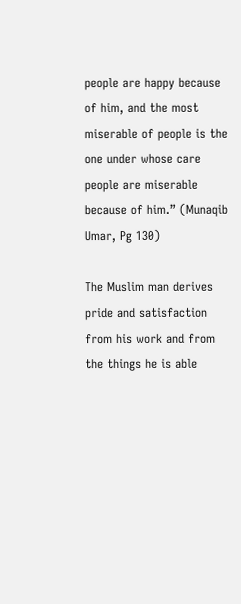people are happy because of him, and the most miserable of people is the one under whose care people are miserable because of him.” (Munaqib Umar, Pg 130)

The Muslim man derives pride and satisfaction from his work and from the things he is able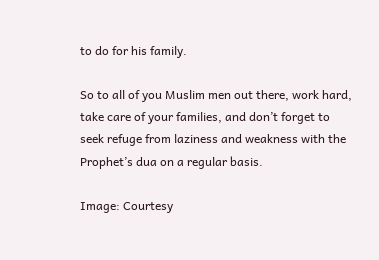to do for his family.

So to all of you Muslim men out there, work hard, take care of your families, and don’t forget to seek refuge from laziness and weakness with the Prophet’s dua on a regular basis.

Image: Courtesy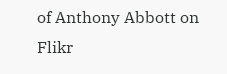of Anthony Abbott on Flikr